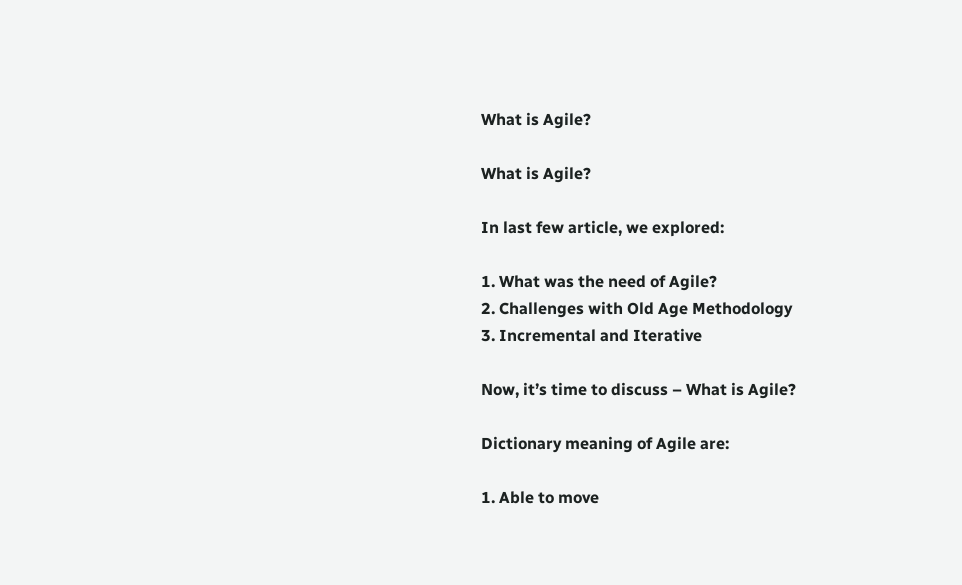What is Agile?

What is Agile?

In last few article, we explored:

1. What was the need of Agile?
2. Challenges with Old Age Methodology
3. Incremental and Iterative

Now, it’s time to discuss – What is Agile?

Dictionary meaning of Agile are:

1. Able to move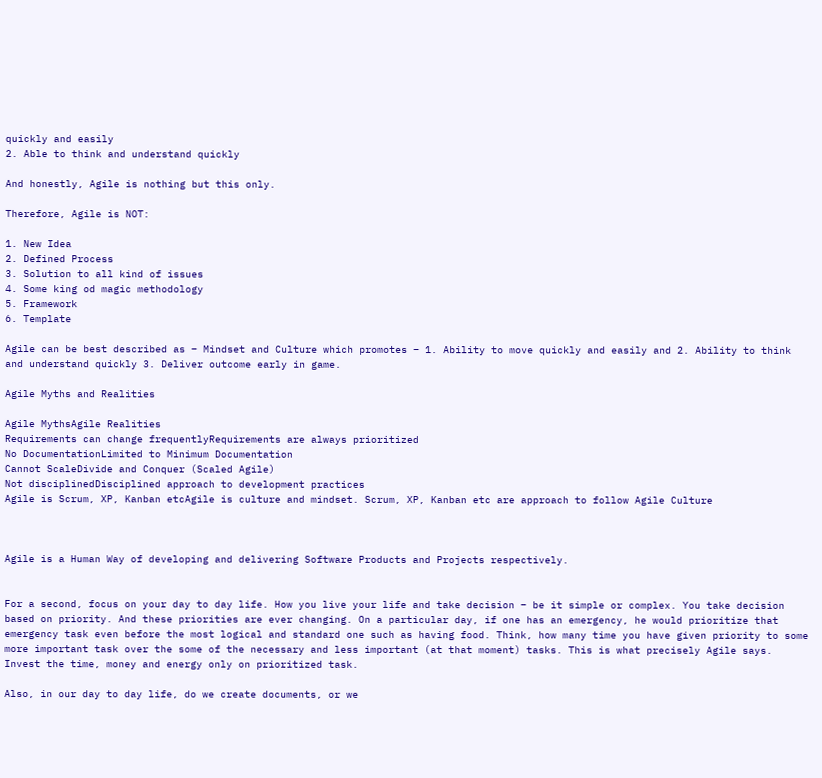quickly and easily
2. Able to think and understand quickly

And honestly, Agile is nothing but this only.

Therefore, Agile is NOT:

1. New Idea
2. Defined Process
3. Solution to all kind of issues
4. Some king od magic methodology
5. Framework
6. Template

Agile can be best described as – Mindset and Culture which promotes – 1. Ability to move quickly and easily and 2. Ability to think and understand quickly 3. Deliver outcome early in game.

Agile Myths and Realities

Agile MythsAgile Realities
Requirements can change frequentlyRequirements are always prioritized
No DocumentationLimited to Minimum Documentation
Cannot ScaleDivide and Conquer (Scaled Agile)
Not disciplinedDisciplined approach to development practices
Agile is Scrum, XP, Kanban etcAgile is culture and mindset. Scrum, XP, Kanban etc are approach to follow Agile Culture



Agile is a Human Way of developing and delivering Software Products and Projects respectively.


For a second, focus on your day to day life. How you live your life and take decision – be it simple or complex. You take decision based on priority. And these priorities are ever changing. On a particular day, if one has an emergency, he would prioritize that emergency task even before the most logical and standard one such as having food. Think, how many time you have given priority to some more important task over the some of the necessary and less important (at that moment) tasks. This is what precisely Agile says. Invest the time, money and energy only on prioritized task.

Also, in our day to day life, do we create documents, or we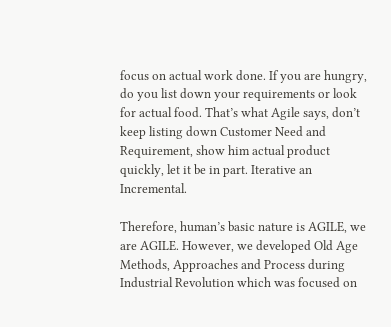focus on actual work done. If you are hungry, do you list down your requirements or look for actual food. That’s what Agile says, don’t keep listing down Customer Need and Requirement, show him actual product quickly, let it be in part. Iterative an Incremental.

Therefore, human’s basic nature is AGILE, we are AGILE. However, we developed Old Age Methods, Approaches and Process during Industrial Revolution which was focused on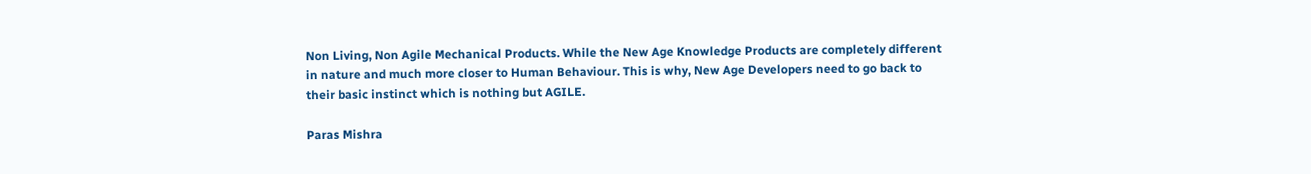Non Living, Non Agile Mechanical Products. While the New Age Knowledge Products are completely different in nature and much more closer to Human Behaviour. This is why, New Age Developers need to go back to their basic instinct which is nothing but AGILE.

Paras Mishra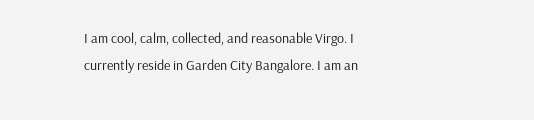I am cool, calm, collected, and reasonable Virgo. I currently reside in Garden City Bangalore. I am an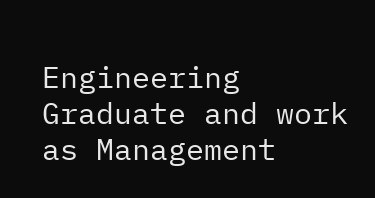Engineering Graduate and work as Management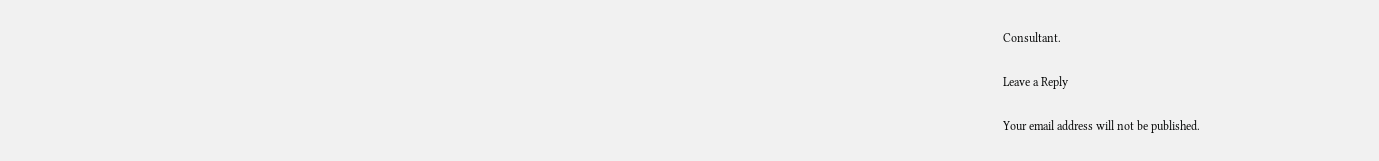Consultant.

Leave a Reply

Your email address will not be published.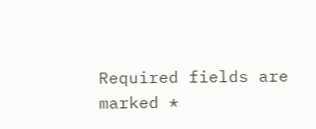Required fields are marked *